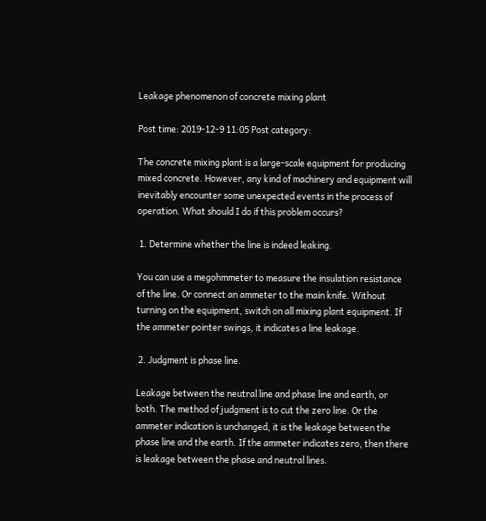Leakage phenomenon of concrete mixing plant

Post time: 2019-12-9 11:05 Post category:

The concrete mixing plant is a large-scale equipment for producing mixed concrete. However, any kind of machinery and equipment will inevitably encounter some unexpected events in the process of operation. What should I do if this problem occurs?

 1. Determine whether the line is indeed leaking.

You can use a megohmmeter to measure the insulation resistance of the line. Or connect an ammeter to the main knife. Without turning on the equipment, switch on all mixing plant equipment. If the ammeter pointer swings, it indicates a line leakage.

 2. Judgment is phase line.

Leakage between the neutral line and phase line and earth, or both. The method of judgment is to cut the zero line. Or the ammeter indication is unchanged, it is the leakage between the phase line and the earth. If the ammeter indicates zero, then there is leakage between the phase and neutral lines.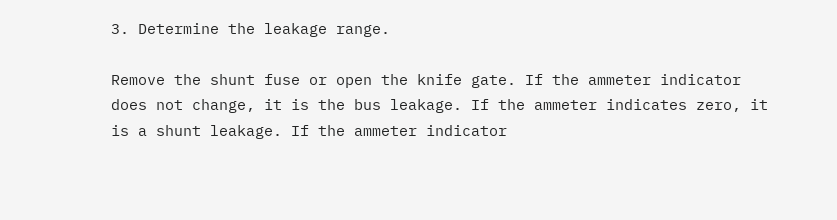3. Determine the leakage range.

Remove the shunt fuse or open the knife gate. If the ammeter indicator does not change, it is the bus leakage. If the ammeter indicates zero, it is a shunt leakage. If the ammeter indicator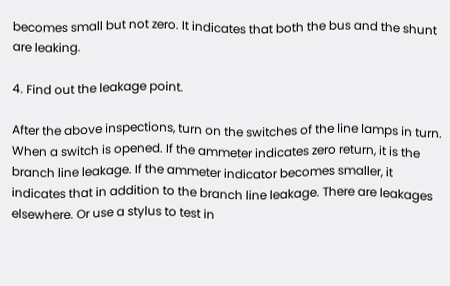becomes small but not zero. It indicates that both the bus and the shunt are leaking.

4. Find out the leakage point.

After the above inspections, turn on the switches of the line lamps in turn. When a switch is opened. If the ammeter indicates zero return, it is the branch line leakage. If the ammeter indicator becomes smaller, it indicates that in addition to the branch line leakage. There are leakages elsewhere. Or use a stylus to test in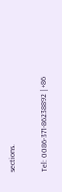sections.

Tel: 0086-371-86238892 | +86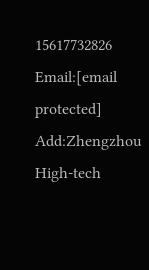15617732826
Email:[email protected]
Add:Zhengzhou High-tech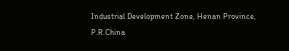Industrial Development Zone, Henan Province, P.R.China